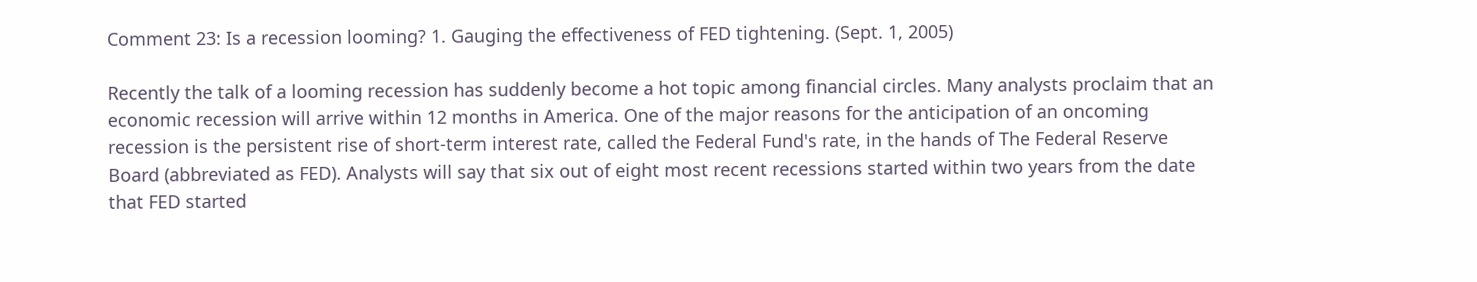Comment 23: Is a recession looming? 1. Gauging the effectiveness of FED tightening. (Sept. 1, 2005)

Recently the talk of a looming recession has suddenly become a hot topic among financial circles. Many analysts proclaim that an economic recession will arrive within 12 months in America. One of the major reasons for the anticipation of an oncoming recession is the persistent rise of short-term interest rate, called the Federal Fund's rate, in the hands of The Federal Reserve Board (abbreviated as FED). Analysts will say that six out of eight most recent recessions started within two years from the date that FED started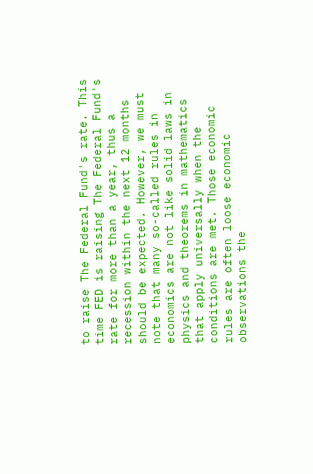to raise The Federal Fund's rate. This time FED is raising The Federal Fund's rate for more than a year, thus a recession within the next 12 months should be expected. However, we must note that many so-called rules in economics are not like solid laws in physics and theorems in mathematics that apply universally when the conditions are met. Those economic rules are often loose economic observations the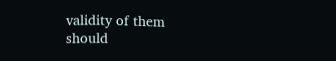validity of them should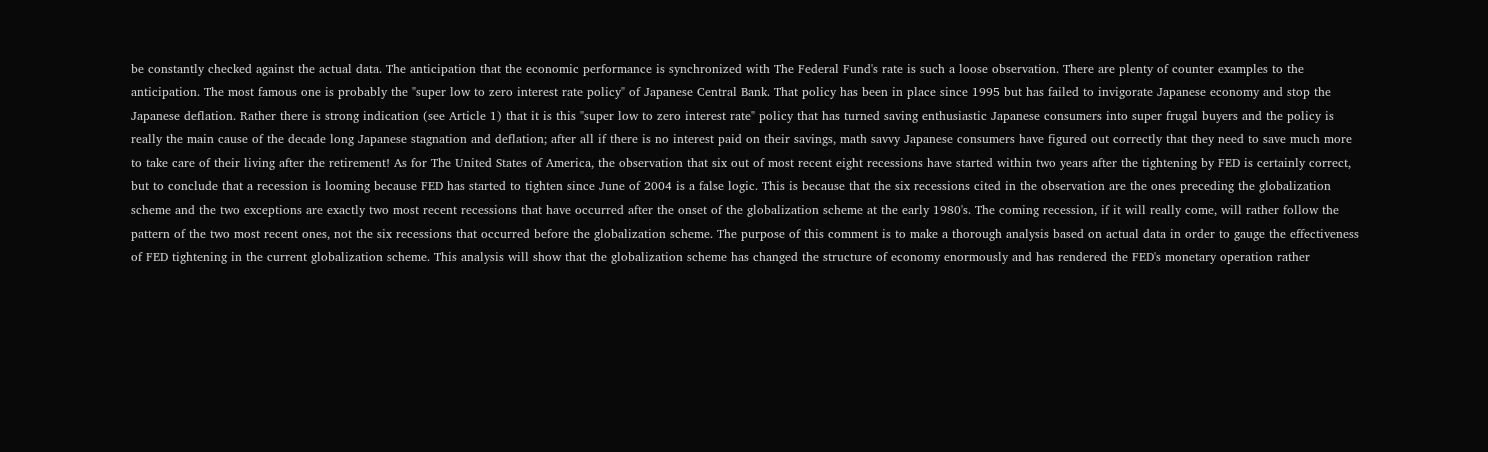be constantly checked against the actual data. The anticipation that the economic performance is synchronized with The Federal Fund's rate is such a loose observation. There are plenty of counter examples to the anticipation. The most famous one is probably the "super low to zero interest rate policy" of Japanese Central Bank. That policy has been in place since 1995 but has failed to invigorate Japanese economy and stop the Japanese deflation. Rather there is strong indication (see Article 1) that it is this "super low to zero interest rate" policy that has turned saving enthusiastic Japanese consumers into super frugal buyers and the policy is really the main cause of the decade long Japanese stagnation and deflation; after all if there is no interest paid on their savings, math savvy Japanese consumers have figured out correctly that they need to save much more to take care of their living after the retirement! As for The United States of America, the observation that six out of most recent eight recessions have started within two years after the tightening by FED is certainly correct, but to conclude that a recession is looming because FED has started to tighten since June of 2004 is a false logic. This is because that the six recessions cited in the observation are the ones preceding the globalization scheme and the two exceptions are exactly two most recent recessions that have occurred after the onset of the globalization scheme at the early 1980's. The coming recession, if it will really come, will rather follow the pattern of the two most recent ones, not the six recessions that occurred before the globalization scheme. The purpose of this comment is to make a thorough analysis based on actual data in order to gauge the effectiveness of FED tightening in the current globalization scheme. This analysis will show that the globalization scheme has changed the structure of economy enormously and has rendered the FED's monetary operation rather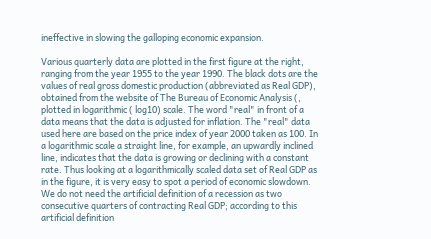ineffective in slowing the galloping economic expansion.

Various quarterly data are plotted in the first figure at the right, ranging from the year 1955 to the year 1990. The black dots are the values of real gross domestic production (abbreviated as Real GDP), obtained from the website of The Bureau of Economic Analysis (, plotted in logarithmic ( log10) scale. The word "real" in front of a data means that the data is adjusted for inflation. The "real" data used here are based on the price index of year 2000 taken as 100. In a logarithmic scale a straight line, for example, an upwardly inclined line, indicates that the data is growing or declining with a constant rate. Thus looking at a logarithmically scaled data set of Real GDP as in the figure, it is very easy to spot a period of economic slowdown. We do not need the artificial definition of a recession as two consecutive quarters of contracting Real GDP; according to this artificial definition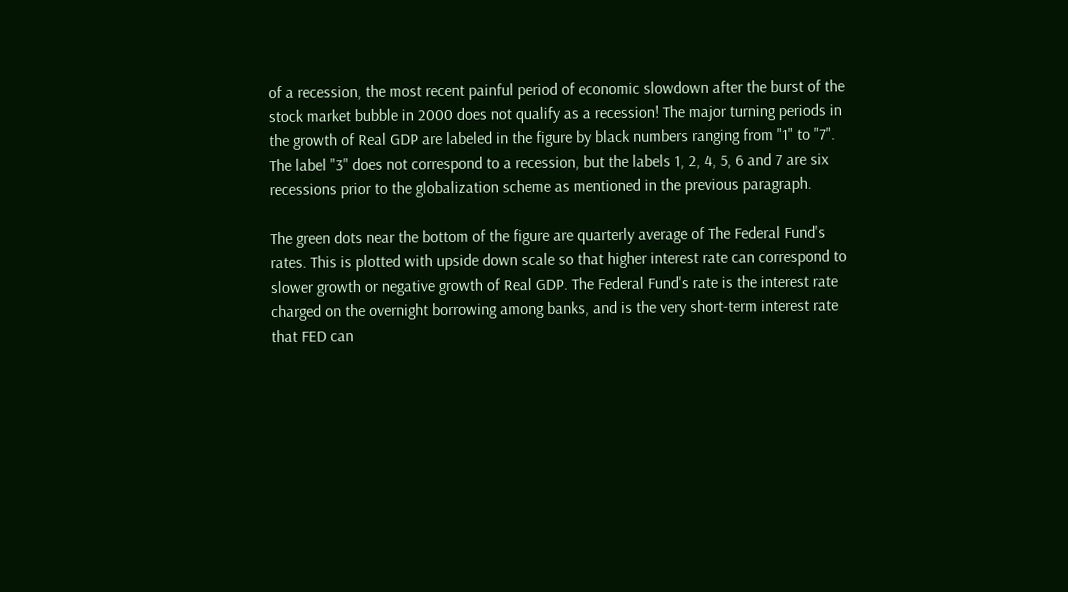of a recession, the most recent painful period of economic slowdown after the burst of the stock market bubble in 2000 does not qualify as a recession! The major turning periods in the growth of Real GDP are labeled in the figure by black numbers ranging from "1" to "7". The label "3" does not correspond to a recession, but the labels 1, 2, 4, 5, 6 and 7 are six recessions prior to the globalization scheme as mentioned in the previous paragraph.

The green dots near the bottom of the figure are quarterly average of The Federal Fund's rates. This is plotted with upside down scale so that higher interest rate can correspond to slower growth or negative growth of Real GDP. The Federal Fund's rate is the interest rate charged on the overnight borrowing among banks, and is the very short-term interest rate that FED can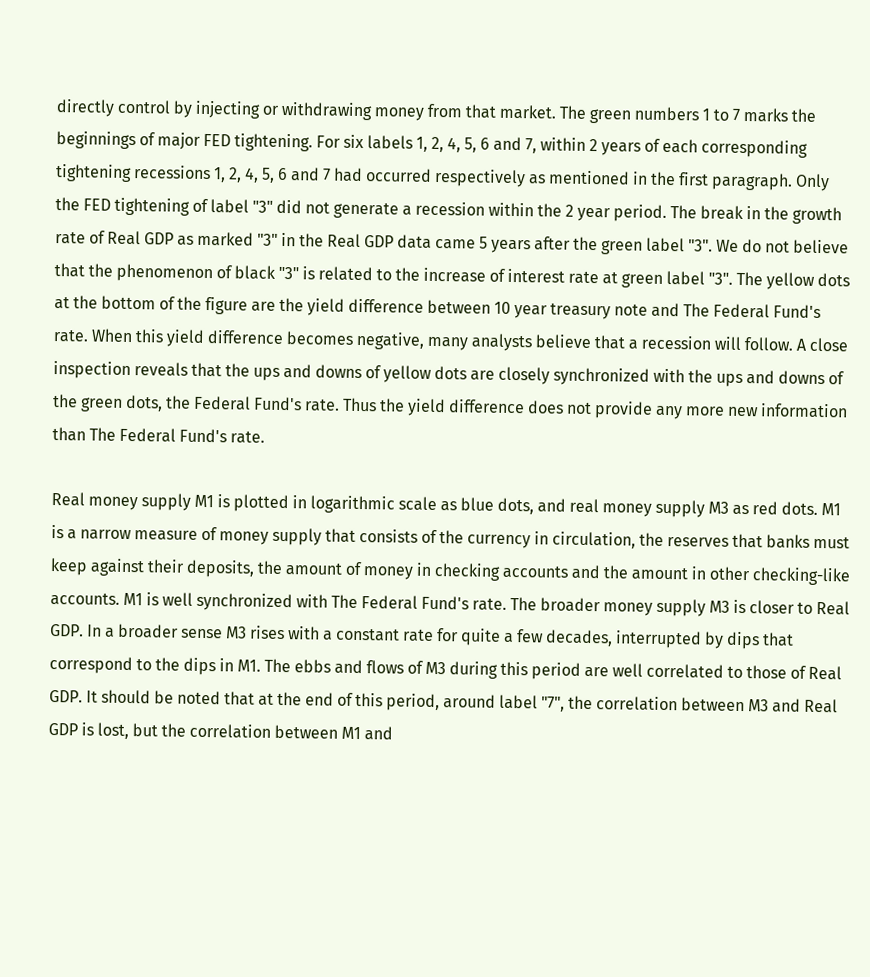directly control by injecting or withdrawing money from that market. The green numbers 1 to 7 marks the beginnings of major FED tightening. For six labels 1, 2, 4, 5, 6 and 7, within 2 years of each corresponding tightening recessions 1, 2, 4, 5, 6 and 7 had occurred respectively as mentioned in the first paragraph. Only the FED tightening of label "3" did not generate a recession within the 2 year period. The break in the growth rate of Real GDP as marked "3" in the Real GDP data came 5 years after the green label "3". We do not believe that the phenomenon of black "3" is related to the increase of interest rate at green label "3". The yellow dots at the bottom of the figure are the yield difference between 10 year treasury note and The Federal Fund's rate. When this yield difference becomes negative, many analysts believe that a recession will follow. A close inspection reveals that the ups and downs of yellow dots are closely synchronized with the ups and downs of the green dots, the Federal Fund's rate. Thus the yield difference does not provide any more new information than The Federal Fund's rate.

Real money supply M1 is plotted in logarithmic scale as blue dots, and real money supply M3 as red dots. M1 is a narrow measure of money supply that consists of the currency in circulation, the reserves that banks must keep against their deposits, the amount of money in checking accounts and the amount in other checking-like accounts. M1 is well synchronized with The Federal Fund's rate. The broader money supply M3 is closer to Real GDP. In a broader sense M3 rises with a constant rate for quite a few decades, interrupted by dips that correspond to the dips in M1. The ebbs and flows of M3 during this period are well correlated to those of Real GDP. It should be noted that at the end of this period, around label "7", the correlation between M3 and Real GDP is lost, but the correlation between M1 and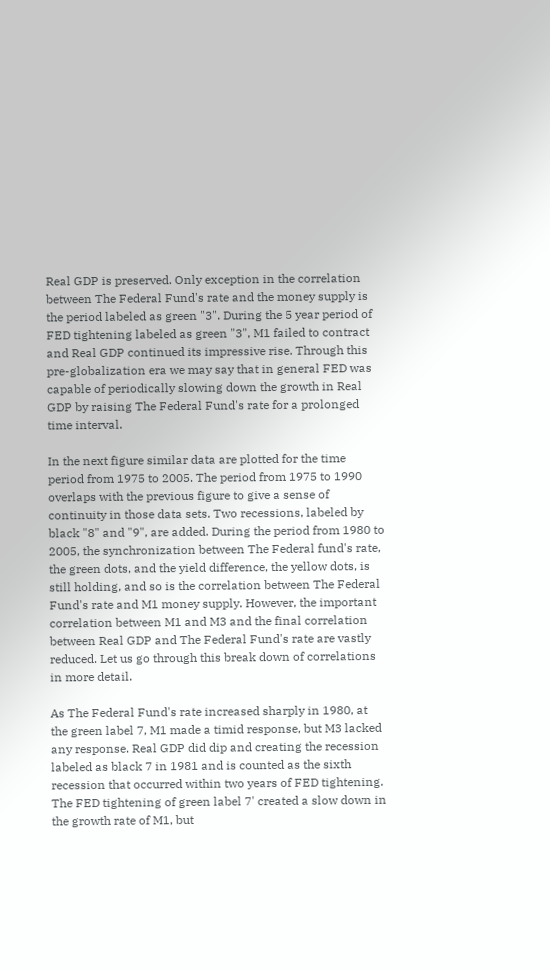Real GDP is preserved. Only exception in the correlation between The Federal Fund's rate and the money supply is the period labeled as green "3". During the 5 year period of FED tightening labeled as green "3", M1 failed to contract and Real GDP continued its impressive rise. Through this pre-globalization era we may say that in general FED was capable of periodically slowing down the growth in Real GDP by raising The Federal Fund's rate for a prolonged time interval.

In the next figure similar data are plotted for the time period from 1975 to 2005. The period from 1975 to 1990 overlaps with the previous figure to give a sense of continuity in those data sets. Two recessions, labeled by black "8" and "9", are added. During the period from 1980 to 2005, the synchronization between The Federal fund's rate, the green dots, and the yield difference, the yellow dots, is still holding, and so is the correlation between The Federal Fund's rate and M1 money supply. However, the important correlation between M1 and M3 and the final correlation between Real GDP and The Federal Fund's rate are vastly reduced. Let us go through this break down of correlations in more detail.

As The Federal Fund's rate increased sharply in 1980, at the green label 7, M1 made a timid response, but M3 lacked any response. Real GDP did dip and creating the recession labeled as black 7 in 1981 and is counted as the sixth recession that occurred within two years of FED tightening. The FED tightening of green label 7' created a slow down in the growth rate of M1, but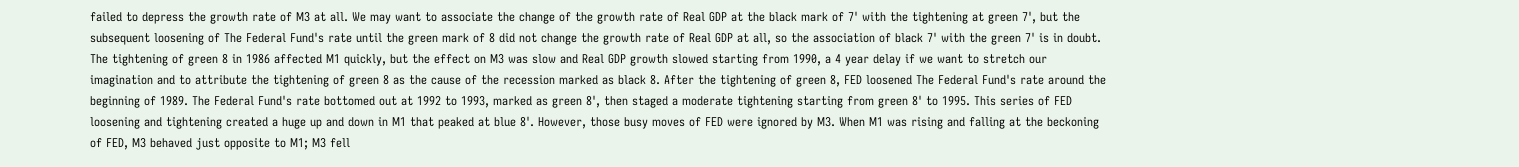failed to depress the growth rate of M3 at all. We may want to associate the change of the growth rate of Real GDP at the black mark of 7' with the tightening at green 7', but the subsequent loosening of The Federal Fund's rate until the green mark of 8 did not change the growth rate of Real GDP at all, so the association of black 7' with the green 7' is in doubt. The tightening of green 8 in 1986 affected M1 quickly, but the effect on M3 was slow and Real GDP growth slowed starting from 1990, a 4 year delay if we want to stretch our imagination and to attribute the tightening of green 8 as the cause of the recession marked as black 8. After the tightening of green 8, FED loosened The Federal Fund's rate around the beginning of 1989. The Federal Fund's rate bottomed out at 1992 to 1993, marked as green 8', then staged a moderate tightening starting from green 8' to 1995. This series of FED loosening and tightening created a huge up and down in M1 that peaked at blue 8'. However, those busy moves of FED were ignored by M3. When M1 was rising and falling at the beckoning of FED, M3 behaved just opposite to M1; M3 fell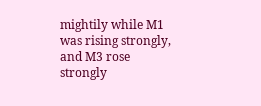mightily while M1 was rising strongly, and M3 rose strongly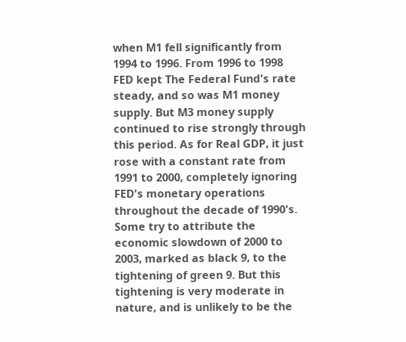when M1 fell significantly from 1994 to 1996. From 1996 to 1998 FED kept The Federal Fund's rate steady, and so was M1 money supply. But M3 money supply continued to rise strongly through this period. As for Real GDP, it just rose with a constant rate from 1991 to 2000, completely ignoring FED's monetary operations throughout the decade of 1990's. Some try to attribute the economic slowdown of 2000 to 2003, marked as black 9, to the tightening of green 9. But this tightening is very moderate in nature, and is unlikely to be the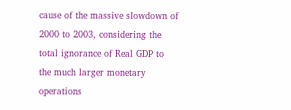cause of the massive slowdown of 2000 to 2003, considering the total ignorance of Real GDP to the much larger monetary operations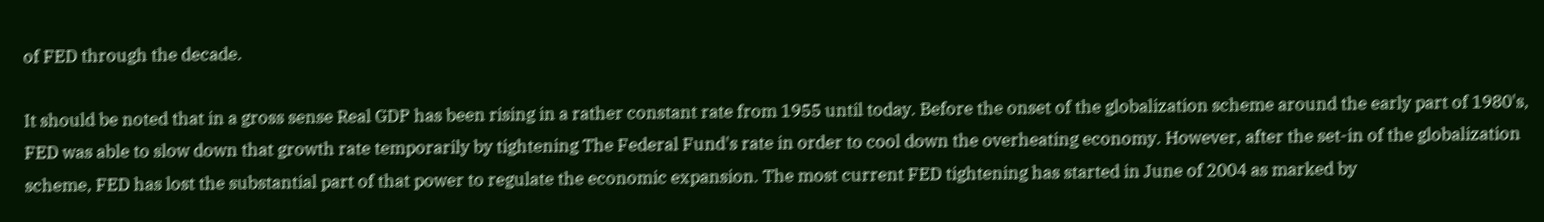of FED through the decade.

It should be noted that in a gross sense Real GDP has been rising in a rather constant rate from 1955 until today. Before the onset of the globalization scheme around the early part of 1980's, FED was able to slow down that growth rate temporarily by tightening The Federal Fund's rate in order to cool down the overheating economy. However, after the set-in of the globalization scheme, FED has lost the substantial part of that power to regulate the economic expansion. The most current FED tightening has started in June of 2004 as marked by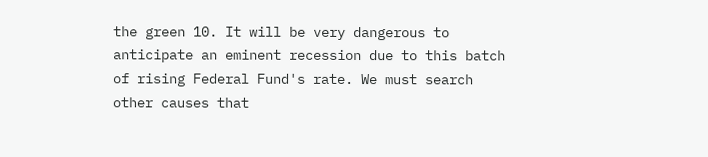the green 10. It will be very dangerous to anticipate an eminent recession due to this batch of rising Federal Fund's rate. We must search other causes that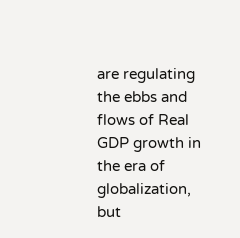are regulating the ebbs and flows of Real GDP growth in the era of globalization, but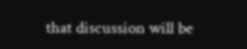that discussion will be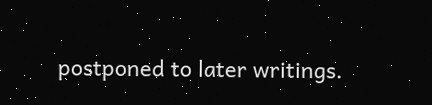postponed to later writings.